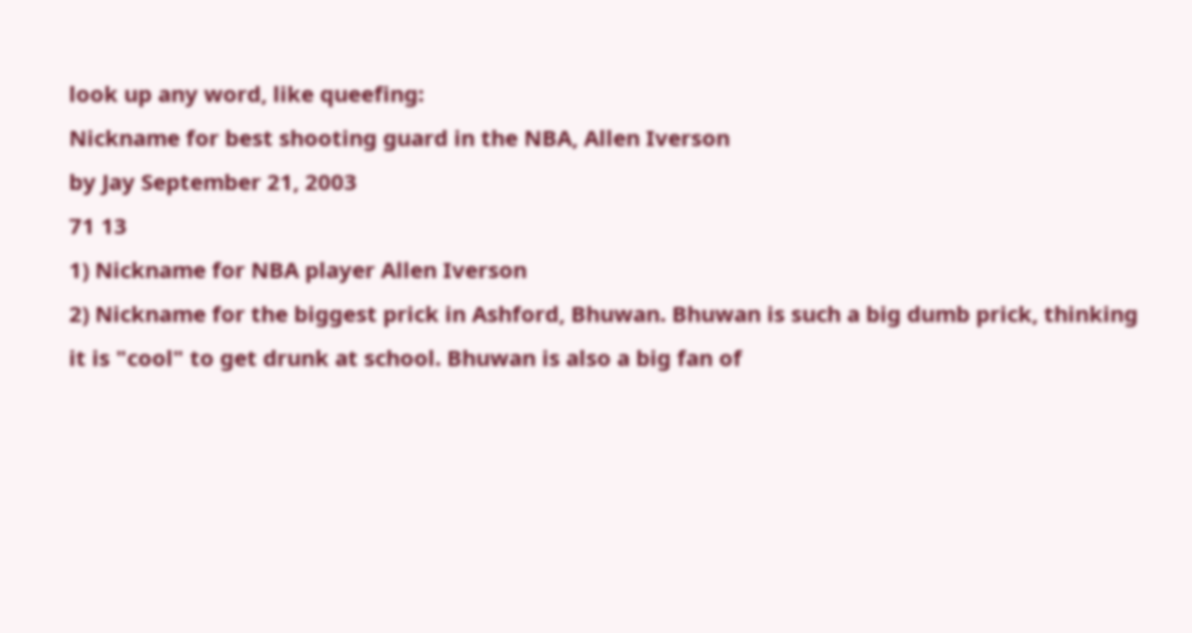look up any word, like queefing:
Nickname for best shooting guard in the NBA, Allen Iverson
by Jay September 21, 2003
71 13
1) Nickname for NBA player Allen Iverson
2) Nickname for the biggest prick in Ashford, Bhuwan. Bhuwan is such a big dumb prick, thinking it is "cool" to get drunk at school. Bhuwan is also a big fan of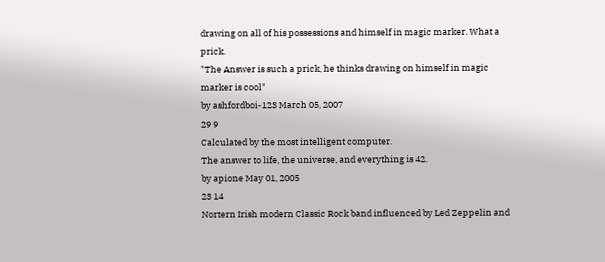drawing on all of his possessions and himself in magic marker. What a prick.
"The Answer is such a prick, he thinks drawing on himself in magic marker is cool"
by ashfordboi-123 March 05, 2007
29 9
Calculated by the most intelligent computer.
The answer to life, the universe, and everything is 42.
by apione May 01, 2005
23 14
Nortern Irish modern Classic Rock band influenced by Led Zeppelin and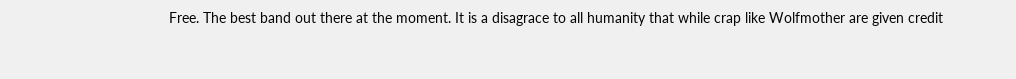Free. The best band out there at the moment. It is a disagrace to all humanity that while crap like Wolfmother are given credit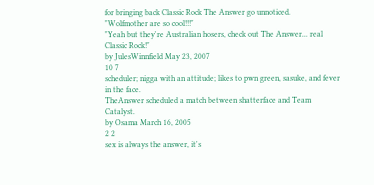for bringing back Classic Rock The Answer go unnoticed.
"Wolfmother are so cool!!!"
"Yeah but they're Australian hosers, check out The Answer... real Classic Rock!"
by JulesWinnfield May 23, 2007
10 7
scheduler; nigga with an attitude; likes to pwn green, sasuke, and fever in the face.
TheAnswer scheduled a match between shatterface and Team Catalyst.
by Osama March 16, 2005
2 2
sex is always the answer, it's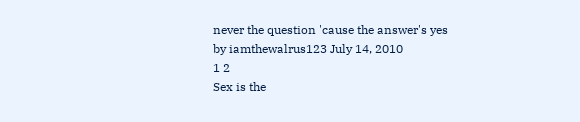never the question 'cause the answer's yes
by iamthewalrus123 July 14, 2010
1 2
Sex is the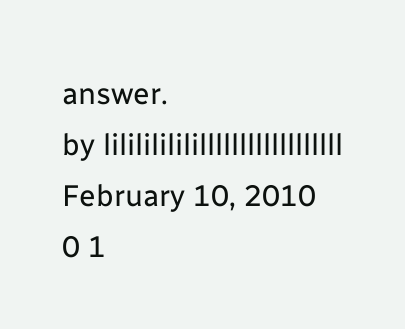answer.
by lilililililillllllllllllllllll February 10, 2010
0 1